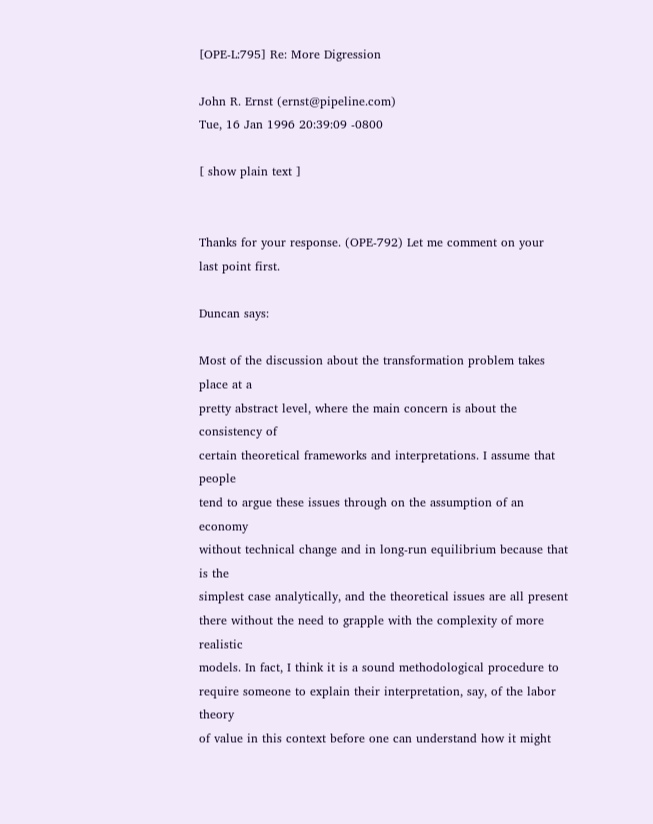[OPE-L:795] Re: More Digression

John R. Ernst (ernst@pipeline.com)
Tue, 16 Jan 1996 20:39:09 -0800

[ show plain text ]


Thanks for your response. (OPE-792) Let me comment on your
last point first.

Duncan says:

Most of the discussion about the transformation problem takes place at a
pretty abstract level, where the main concern is about the consistency of
certain theoretical frameworks and interpretations. I assume that people
tend to argue these issues through on the assumption of an economy
without technical change and in long-run equilibrium because that is the
simplest case analytically, and the theoretical issues are all present
there without the need to grapple with the complexity of more realistic
models. In fact, I think it is a sound methodological procedure to
require someone to explain their interpretation, say, of the labor theory
of value in this context before one can understand how it might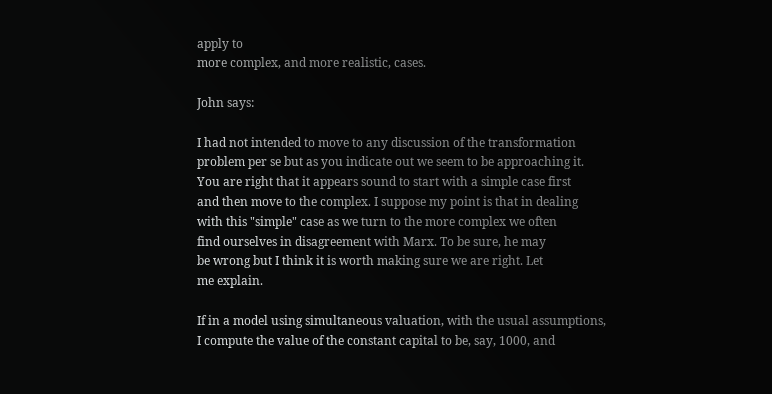apply to
more complex, and more realistic, cases.

John says:

I had not intended to move to any discussion of the transformation
problem per se but as you indicate out we seem to be approaching it.
You are right that it appears sound to start with a simple case first
and then move to the complex. I suppose my point is that in dealing
with this "simple" case as we turn to the more complex we often
find ourselves in disagreement with Marx. To be sure, he may
be wrong but I think it is worth making sure we are right. Let
me explain.

If in a model using simultaneous valuation, with the usual assumptions,
I compute the value of the constant capital to be, say, 1000, and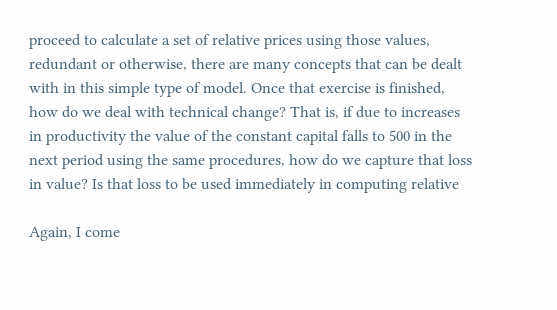proceed to calculate a set of relative prices using those values,
redundant or otherwise, there are many concepts that can be dealt
with in this simple type of model. Once that exercise is finished,
how do we deal with technical change? That is, if due to increases
in productivity the value of the constant capital falls to 500 in the
next period using the same procedures, how do we capture that loss
in value? Is that loss to be used immediately in computing relative

Again, I come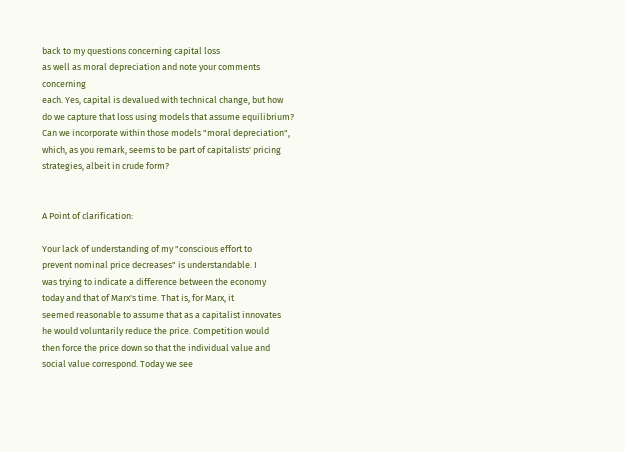back to my questions concerning capital loss
as well as moral depreciation and note your comments concerning
each. Yes, capital is devalued with technical change, but how
do we capture that loss using models that assume equilibrium?
Can we incorporate within those models "moral depreciation",
which, as you remark, seems to be part of capitalists' pricing
strategies, albeit in crude form?


A Point of clarification:

Your lack of understanding of my "conscious effort to
prevent nominal price decreases" is understandable. I
was trying to indicate a difference between the economy
today and that of Marx's time. That is, for Marx, it
seemed reasonable to assume that as a capitalist innovates
he would voluntarily reduce the price. Competition would
then force the price down so that the individual value and
social value correspond. Today we see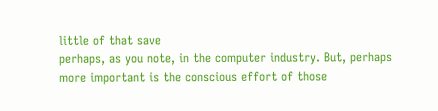little of that save
perhaps, as you note, in the computer industry. But, perhaps
more important is the conscious effort of those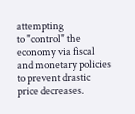attempting
to "control" the economy via fiscal and monetary policies
to prevent drastic price decreases.